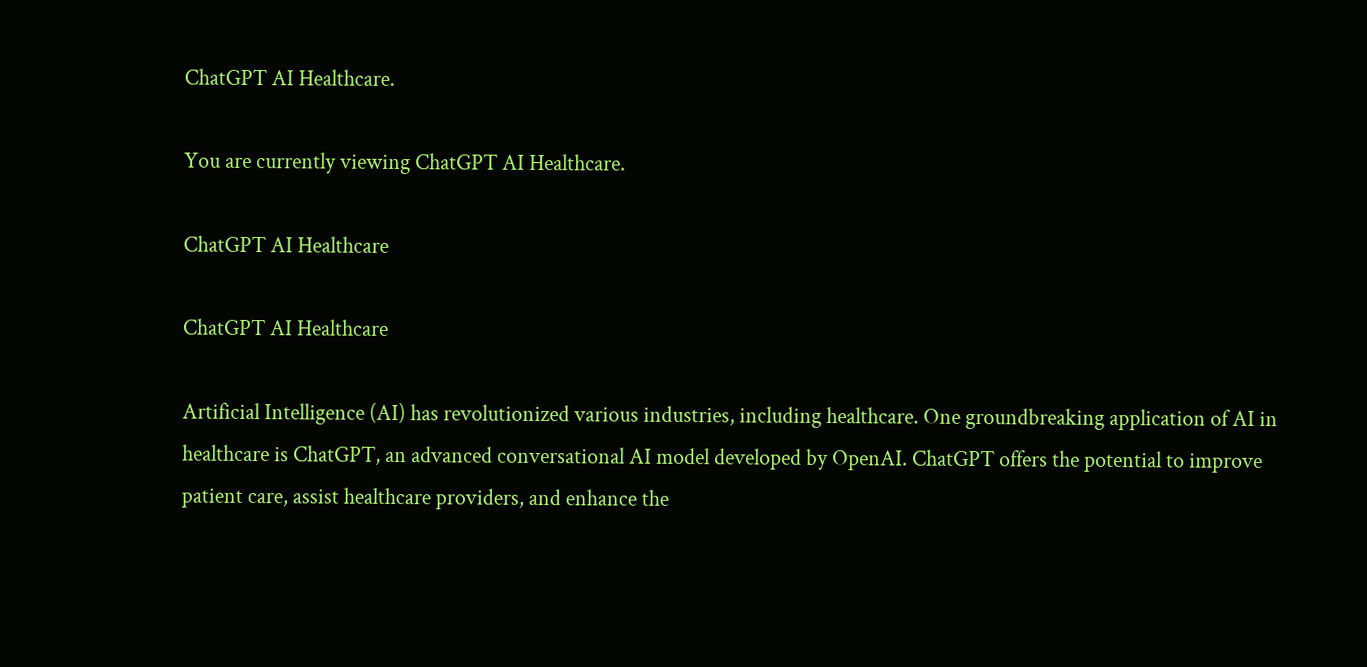ChatGPT AI Healthcare.

You are currently viewing ChatGPT AI Healthcare.

ChatGPT AI Healthcare

ChatGPT AI Healthcare

Artificial Intelligence (AI) has revolutionized various industries, including healthcare. One groundbreaking application of AI in healthcare is ChatGPT, an advanced conversational AI model developed by OpenAI. ChatGPT offers the potential to improve patient care, assist healthcare providers, and enhance the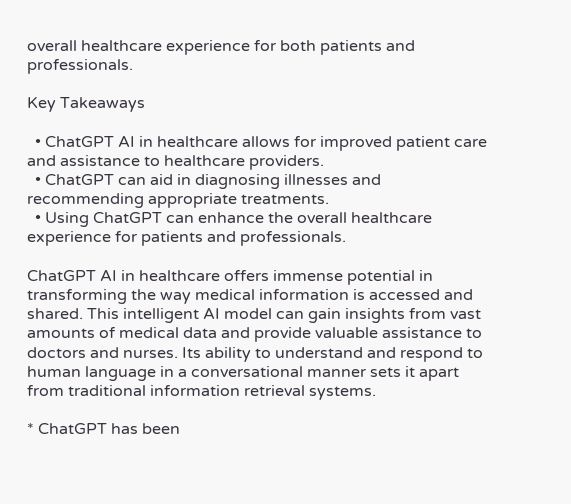overall healthcare experience for both patients and professionals.

Key Takeaways

  • ChatGPT AI in healthcare allows for improved patient care and assistance to healthcare providers.
  • ChatGPT can aid in diagnosing illnesses and recommending appropriate treatments.
  • Using ChatGPT can enhance the overall healthcare experience for patients and professionals.

ChatGPT AI in healthcare offers immense potential in transforming the way medical information is accessed and shared. This intelligent AI model can gain insights from vast amounts of medical data and provide valuable assistance to doctors and nurses. Its ability to understand and respond to human language in a conversational manner sets it apart from traditional information retrieval systems.

* ChatGPT has been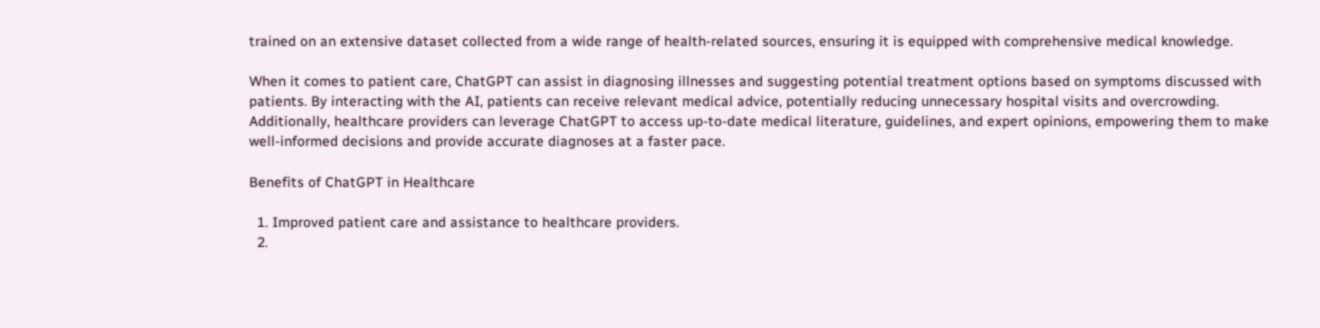trained on an extensive dataset collected from a wide range of health-related sources, ensuring it is equipped with comprehensive medical knowledge.

When it comes to patient care, ChatGPT can assist in diagnosing illnesses and suggesting potential treatment options based on symptoms discussed with patients. By interacting with the AI, patients can receive relevant medical advice, potentially reducing unnecessary hospital visits and overcrowding. Additionally, healthcare providers can leverage ChatGPT to access up-to-date medical literature, guidelines, and expert opinions, empowering them to make well-informed decisions and provide accurate diagnoses at a faster pace.

Benefits of ChatGPT in Healthcare

  1. Improved patient care and assistance to healthcare providers.
  2.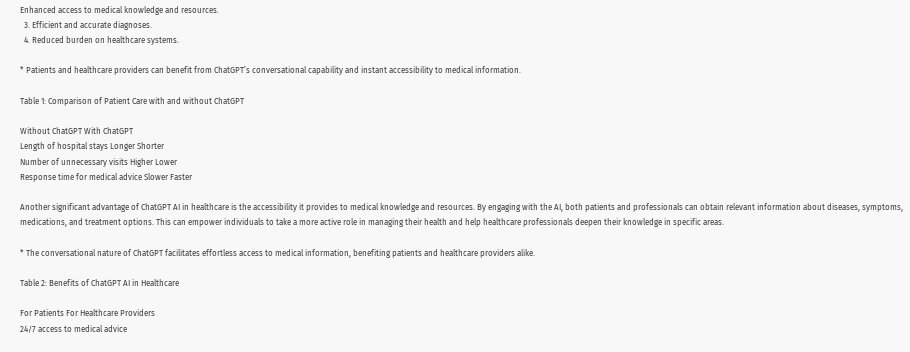Enhanced access to medical knowledge and resources.
  3. Efficient and accurate diagnoses.
  4. Reduced burden on healthcare systems.

* Patients and healthcare providers can benefit from ChatGPT’s conversational capability and instant accessibility to medical information.

Table 1: Comparison of Patient Care with and without ChatGPT

Without ChatGPT With ChatGPT
Length of hospital stays Longer Shorter
Number of unnecessary visits Higher Lower
Response time for medical advice Slower Faster

Another significant advantage of ChatGPT AI in healthcare is the accessibility it provides to medical knowledge and resources. By engaging with the AI, both patients and professionals can obtain relevant information about diseases, symptoms, medications, and treatment options. This can empower individuals to take a more active role in managing their health and help healthcare professionals deepen their knowledge in specific areas.

* The conversational nature of ChatGPT facilitates effortless access to medical information, benefiting patients and healthcare providers alike.

Table 2: Benefits of ChatGPT AI in Healthcare

For Patients For Healthcare Providers
24/7 access to medical advice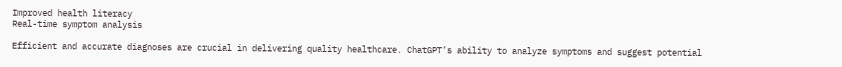Improved health literacy
Real-time symptom analysis

Efficient and accurate diagnoses are crucial in delivering quality healthcare. ChatGPT’s ability to analyze symptoms and suggest potential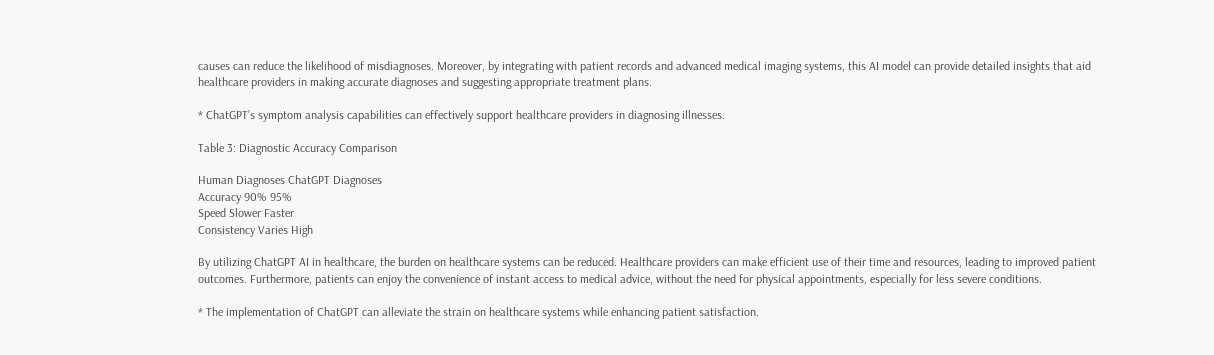causes can reduce the likelihood of misdiagnoses. Moreover, by integrating with patient records and advanced medical imaging systems, this AI model can provide detailed insights that aid healthcare providers in making accurate diagnoses and suggesting appropriate treatment plans.

* ChatGPT’s symptom analysis capabilities can effectively support healthcare providers in diagnosing illnesses.

Table 3: Diagnostic Accuracy Comparison

Human Diagnoses ChatGPT Diagnoses
Accuracy 90% 95%
Speed Slower Faster
Consistency Varies High

By utilizing ChatGPT AI in healthcare, the burden on healthcare systems can be reduced. Healthcare providers can make efficient use of their time and resources, leading to improved patient outcomes. Furthermore, patients can enjoy the convenience of instant access to medical advice, without the need for physical appointments, especially for less severe conditions.

* The implementation of ChatGPT can alleviate the strain on healthcare systems while enhancing patient satisfaction.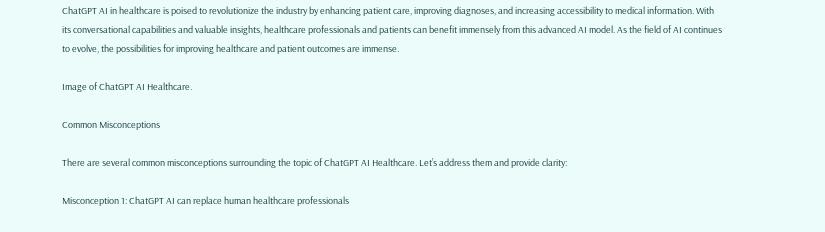ChatGPT AI in healthcare is poised to revolutionize the industry by enhancing patient care, improving diagnoses, and increasing accessibility to medical information. With its conversational capabilities and valuable insights, healthcare professionals and patients can benefit immensely from this advanced AI model. As the field of AI continues to evolve, the possibilities for improving healthcare and patient outcomes are immense.

Image of ChatGPT AI Healthcare.

Common Misconceptions

There are several common misconceptions surrounding the topic of ChatGPT AI Healthcare. Let’s address them and provide clarity:

Misconception 1: ChatGPT AI can replace human healthcare professionals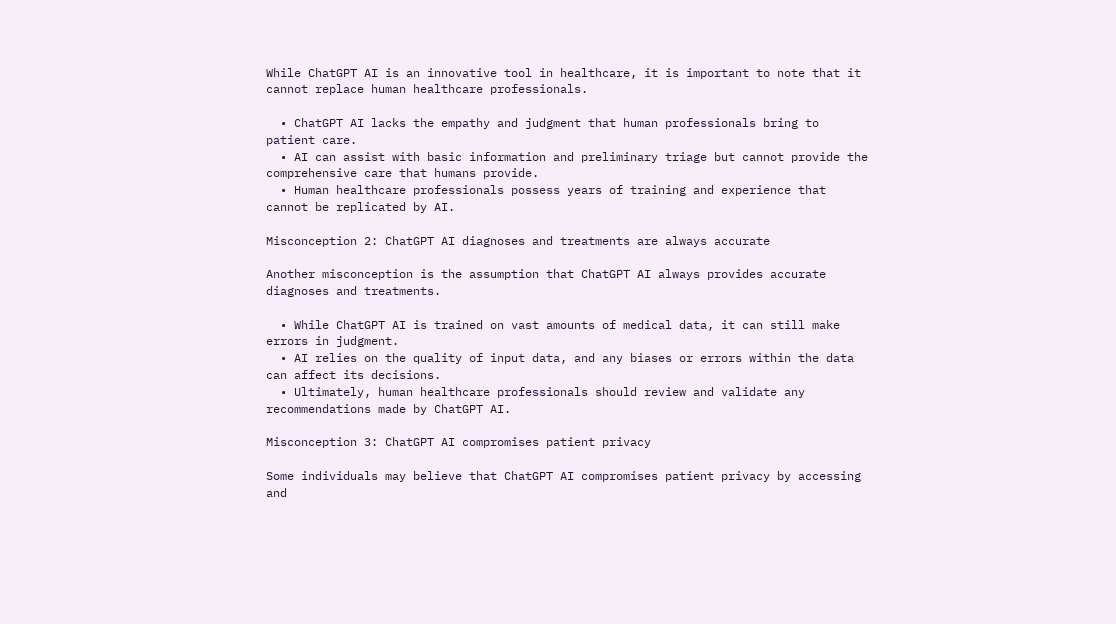While ChatGPT AI is an innovative tool in healthcare, it is important to note that it cannot replace human healthcare professionals.

  • ChatGPT AI lacks the empathy and judgment that human professionals bring to patient care.
  • AI can assist with basic information and preliminary triage but cannot provide the comprehensive care that humans provide.
  • Human healthcare professionals possess years of training and experience that cannot be replicated by AI.

Misconception 2: ChatGPT AI diagnoses and treatments are always accurate

Another misconception is the assumption that ChatGPT AI always provides accurate diagnoses and treatments.

  • While ChatGPT AI is trained on vast amounts of medical data, it can still make errors in judgment.
  • AI relies on the quality of input data, and any biases or errors within the data can affect its decisions.
  • Ultimately, human healthcare professionals should review and validate any recommendations made by ChatGPT AI.

Misconception 3: ChatGPT AI compromises patient privacy

Some individuals may believe that ChatGPT AI compromises patient privacy by accessing and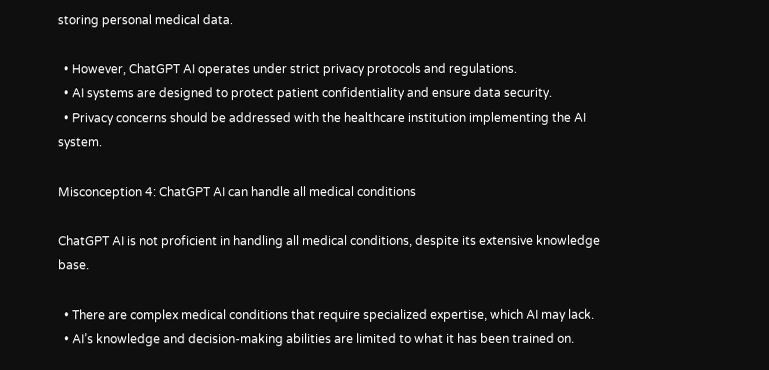storing personal medical data.

  • However, ChatGPT AI operates under strict privacy protocols and regulations.
  • AI systems are designed to protect patient confidentiality and ensure data security.
  • Privacy concerns should be addressed with the healthcare institution implementing the AI system.

Misconception 4: ChatGPT AI can handle all medical conditions

ChatGPT AI is not proficient in handling all medical conditions, despite its extensive knowledge base.

  • There are complex medical conditions that require specialized expertise, which AI may lack.
  • AI’s knowledge and decision-making abilities are limited to what it has been trained on.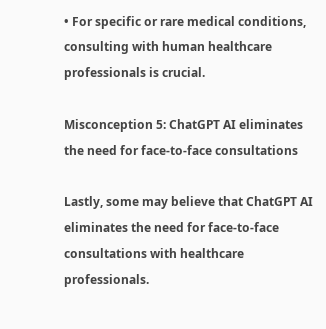• For specific or rare medical conditions, consulting with human healthcare professionals is crucial.

Misconception 5: ChatGPT AI eliminates the need for face-to-face consultations

Lastly, some may believe that ChatGPT AI eliminates the need for face-to-face consultations with healthcare professionals.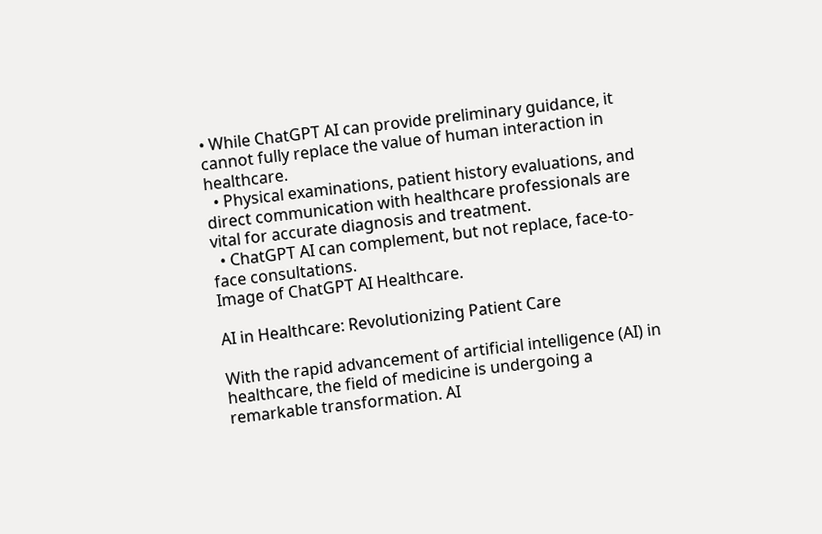• While ChatGPT AI can provide preliminary guidance, it cannot fully replace the value of human interaction in healthcare.
  • Physical examinations, patient history evaluations, and direct communication with healthcare professionals are vital for accurate diagnosis and treatment.
  • ChatGPT AI can complement, but not replace, face-to-face consultations.
Image of ChatGPT AI Healthcare.

AI in Healthcare: Revolutionizing Patient Care

With the rapid advancement of artificial intelligence (AI) in healthcare, the field of medicine is undergoing a remarkable transformation. AI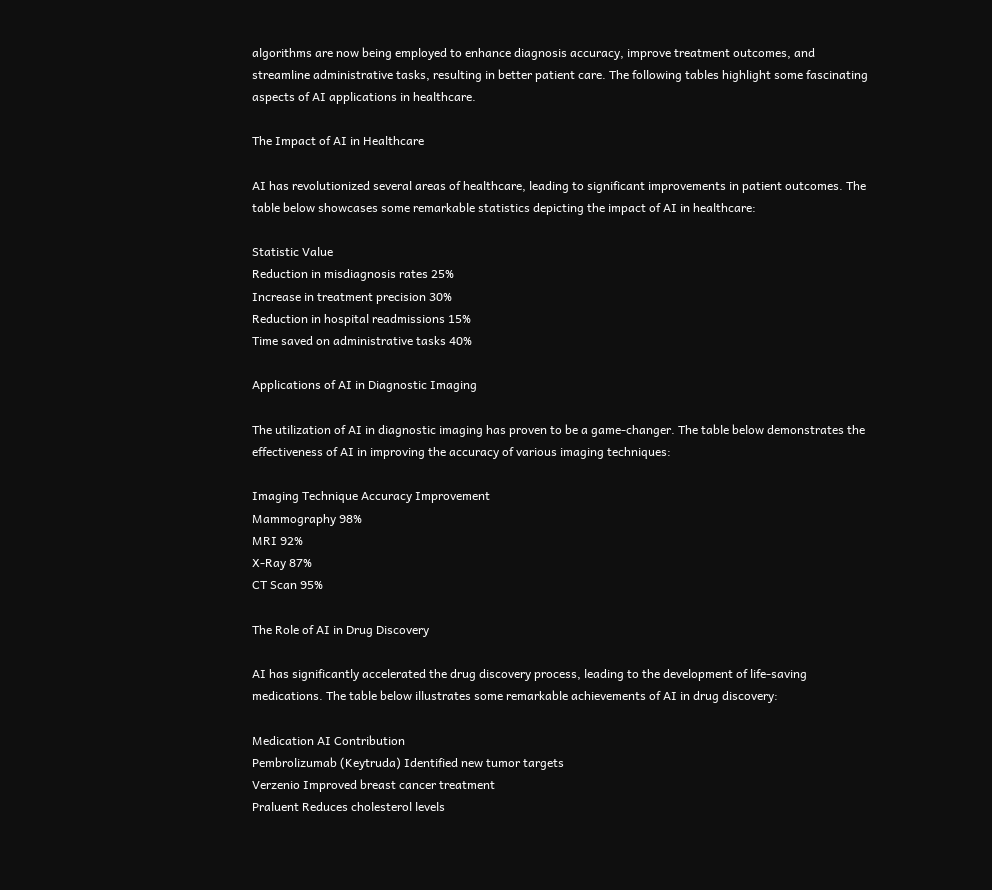algorithms are now being employed to enhance diagnosis accuracy, improve treatment outcomes, and streamline administrative tasks, resulting in better patient care. The following tables highlight some fascinating aspects of AI applications in healthcare.

The Impact of AI in Healthcare

AI has revolutionized several areas of healthcare, leading to significant improvements in patient outcomes. The table below showcases some remarkable statistics depicting the impact of AI in healthcare:

Statistic Value
Reduction in misdiagnosis rates 25%
Increase in treatment precision 30%
Reduction in hospital readmissions 15%
Time saved on administrative tasks 40%

Applications of AI in Diagnostic Imaging

The utilization of AI in diagnostic imaging has proven to be a game-changer. The table below demonstrates the effectiveness of AI in improving the accuracy of various imaging techniques:

Imaging Technique Accuracy Improvement
Mammography 98%
MRI 92%
X-Ray 87%
CT Scan 95%

The Role of AI in Drug Discovery

AI has significantly accelerated the drug discovery process, leading to the development of life-saving medications. The table below illustrates some remarkable achievements of AI in drug discovery:

Medication AI Contribution
Pembrolizumab (Keytruda) Identified new tumor targets
Verzenio Improved breast cancer treatment
Praluent Reduces cholesterol levels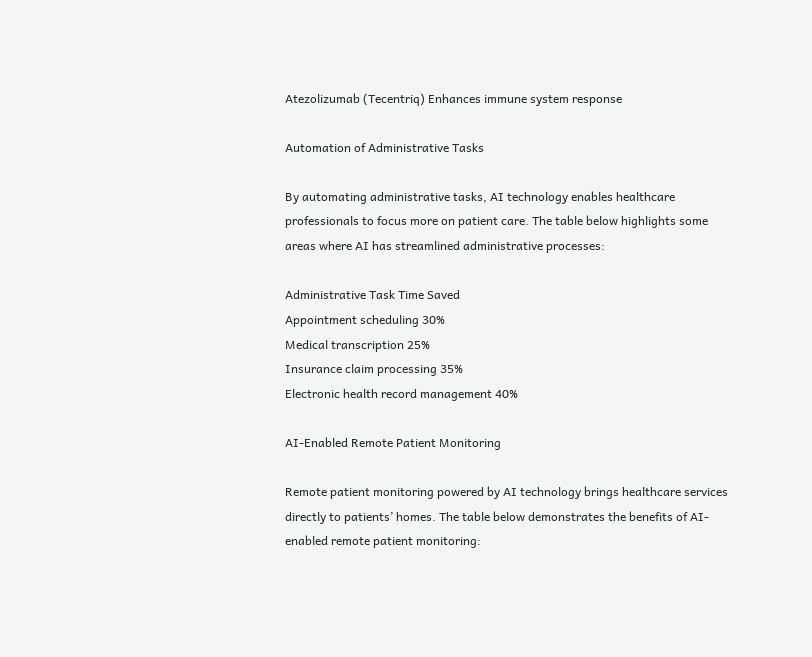Atezolizumab (Tecentriq) Enhances immune system response

Automation of Administrative Tasks

By automating administrative tasks, AI technology enables healthcare professionals to focus more on patient care. The table below highlights some areas where AI has streamlined administrative processes:

Administrative Task Time Saved
Appointment scheduling 30%
Medical transcription 25%
Insurance claim processing 35%
Electronic health record management 40%

AI-Enabled Remote Patient Monitoring

Remote patient monitoring powered by AI technology brings healthcare services directly to patients’ homes. The table below demonstrates the benefits of AI-enabled remote patient monitoring: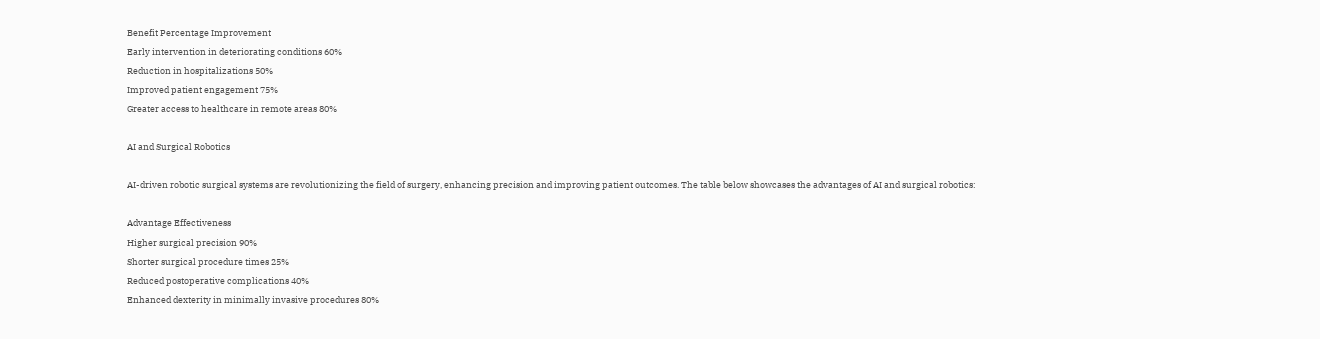Benefit Percentage Improvement
Early intervention in deteriorating conditions 60%
Reduction in hospitalizations 50%
Improved patient engagement 75%
Greater access to healthcare in remote areas 80%

AI and Surgical Robotics

AI-driven robotic surgical systems are revolutionizing the field of surgery, enhancing precision and improving patient outcomes. The table below showcases the advantages of AI and surgical robotics:

Advantage Effectiveness
Higher surgical precision 90%
Shorter surgical procedure times 25%
Reduced postoperative complications 40%
Enhanced dexterity in minimally invasive procedures 80%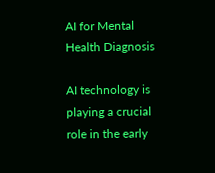AI for Mental Health Diagnosis

AI technology is playing a crucial role in the early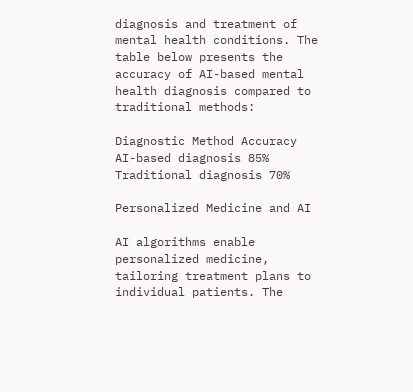diagnosis and treatment of mental health conditions. The table below presents the accuracy of AI-based mental health diagnosis compared to traditional methods:

Diagnostic Method Accuracy
AI-based diagnosis 85%
Traditional diagnosis 70%

Personalized Medicine and AI

AI algorithms enable personalized medicine, tailoring treatment plans to individual patients. The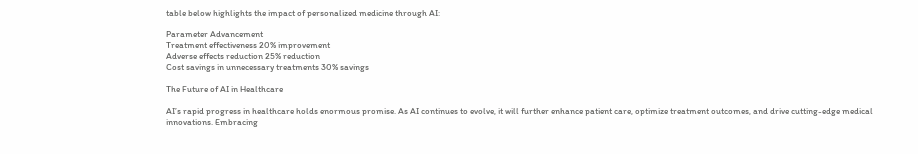table below highlights the impact of personalized medicine through AI:

Parameter Advancement
Treatment effectiveness 20% improvement
Adverse effects reduction 25% reduction
Cost savings in unnecessary treatments 30% savings

The Future of AI in Healthcare

AI’s rapid progress in healthcare holds enormous promise. As AI continues to evolve, it will further enhance patient care, optimize treatment outcomes, and drive cutting-edge medical innovations. Embracing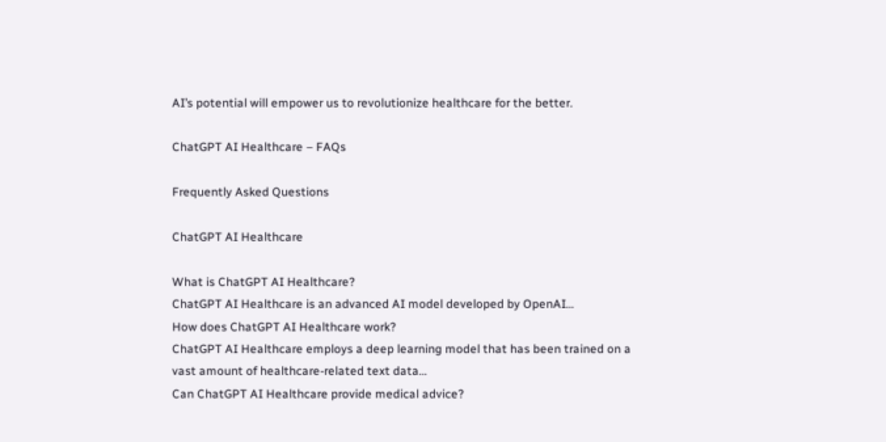AI’s potential will empower us to revolutionize healthcare for the better.

ChatGPT AI Healthcare – FAQs

Frequently Asked Questions

ChatGPT AI Healthcare

What is ChatGPT AI Healthcare?
ChatGPT AI Healthcare is an advanced AI model developed by OpenAI…
How does ChatGPT AI Healthcare work?
ChatGPT AI Healthcare employs a deep learning model that has been trained on a vast amount of healthcare-related text data…
Can ChatGPT AI Healthcare provide medical advice?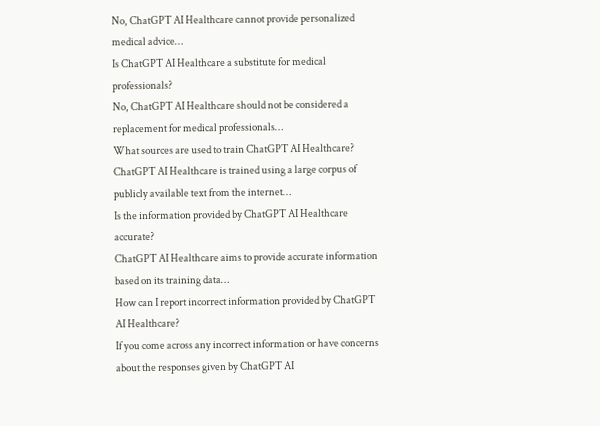No, ChatGPT AI Healthcare cannot provide personalized medical advice…
Is ChatGPT AI Healthcare a substitute for medical professionals?
No, ChatGPT AI Healthcare should not be considered a replacement for medical professionals…
What sources are used to train ChatGPT AI Healthcare?
ChatGPT AI Healthcare is trained using a large corpus of publicly available text from the internet…
Is the information provided by ChatGPT AI Healthcare accurate?
ChatGPT AI Healthcare aims to provide accurate information based on its training data…
How can I report incorrect information provided by ChatGPT AI Healthcare?
If you come across any incorrect information or have concerns about the responses given by ChatGPT AI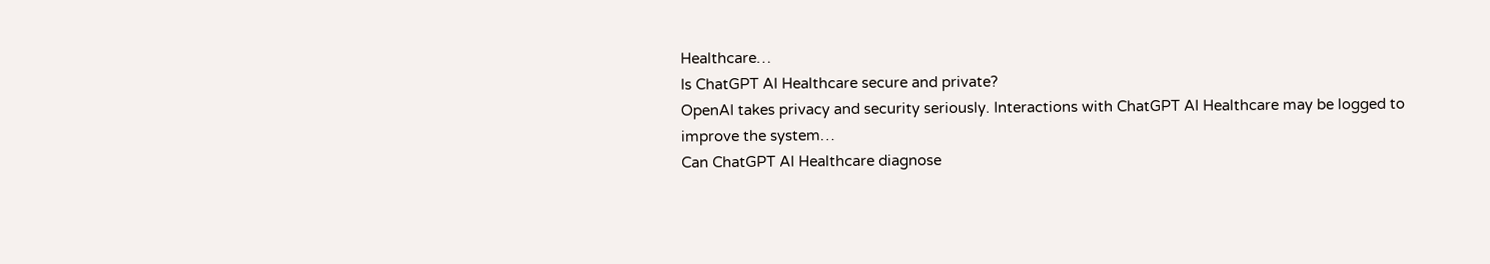Healthcare…
Is ChatGPT AI Healthcare secure and private?
OpenAI takes privacy and security seriously. Interactions with ChatGPT AI Healthcare may be logged to improve the system…
Can ChatGPT AI Healthcare diagnose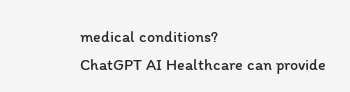medical conditions?
ChatGPT AI Healthcare can provide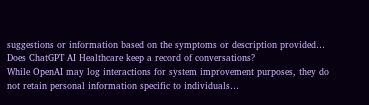suggestions or information based on the symptoms or description provided…
Does ChatGPT AI Healthcare keep a record of conversations?
While OpenAI may log interactions for system improvement purposes, they do not retain personal information specific to individuals…